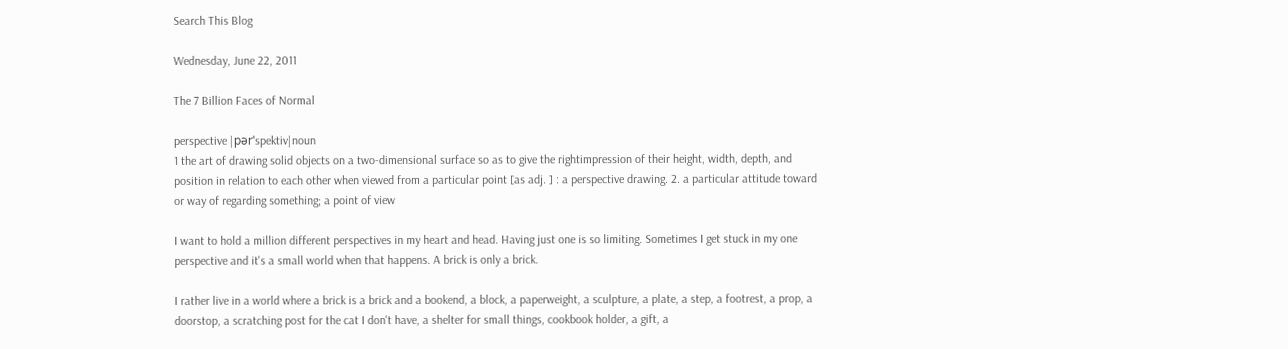Search This Blog

Wednesday, June 22, 2011

The 7 Billion Faces of Normal

perspective |pərˈspektiv|noun
1 the art of drawing solid objects on a two-dimensional surface so as to give the rightimpression of their height, width, depth, and position in relation to each other when viewed from a particular point [as adj. ] : a perspective drawing. 2. a particular attitude toward or way of regarding something; a point of view

I want to hold a million different perspectives in my heart and head. Having just one is so limiting. Sometimes I get stuck in my one perspective and it's a small world when that happens. A brick is only a brick.

I rather live in a world where a brick is a brick and a bookend, a block, a paperweight, a sculpture, a plate, a step, a footrest, a prop, a doorstop, a scratching post for the cat I don't have, a shelter for small things, cookbook holder, a gift, a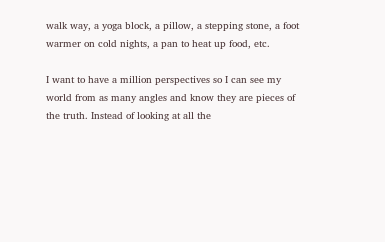walk way, a yoga block, a pillow, a stepping stone, a foot warmer on cold nights, a pan to heat up food, etc.

I want to have a million perspectives so I can see my world from as many angles and know they are pieces of the truth. Instead of looking at all the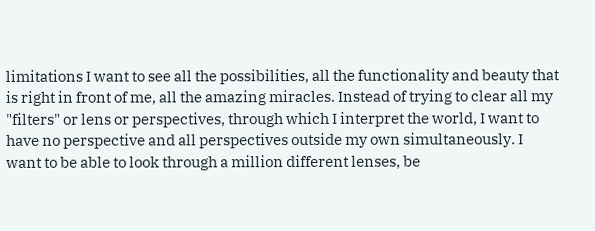limitations I want to see all the possibilities, all the functionality and beauty that is right in front of me, all the amazing miracles. Instead of trying to clear all my "filters" or lens or perspectives, through which I interpret the world, I want to have no perspective and all perspectives outside my own simultaneously. I want to be able to look through a million different lenses, be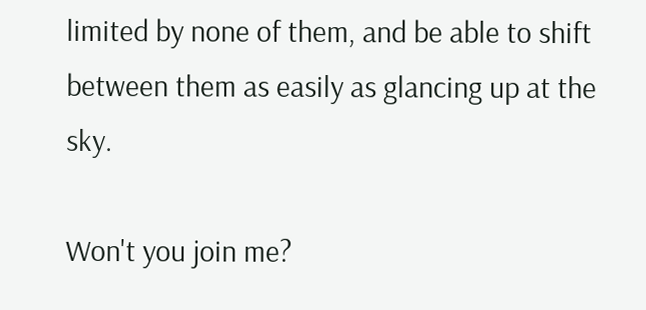limited by none of them, and be able to shift between them as easily as glancing up at the sky.

Won't you join me?